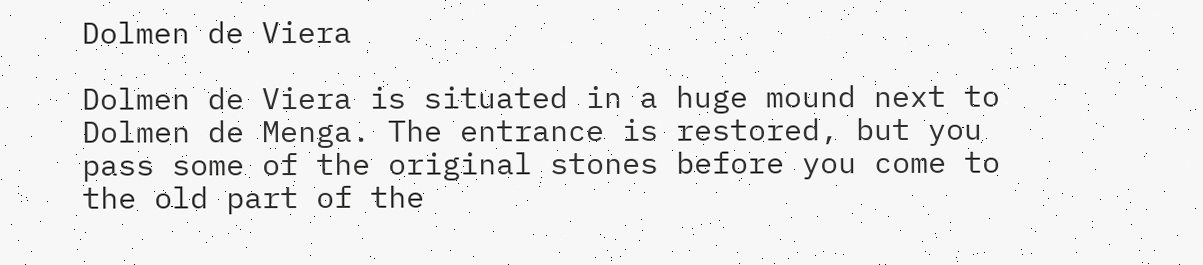Dolmen de Viera

Dolmen de Viera is situated in a huge mound next to Dolmen de Menga. The entrance is restored, but you pass some of the original stones before you come to the old part of the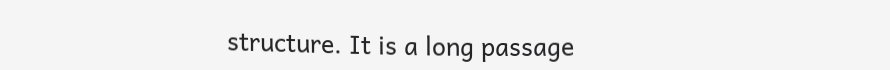structure. It is a long passage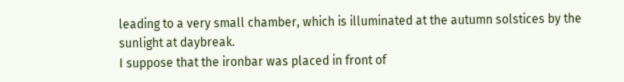leading to a very small chamber, which is illuminated at the autumn solstices by the sunlight at daybreak.
I suppose that the ironbar was placed in front of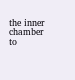the inner chamber to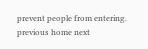prevent people from entering.
previous home next